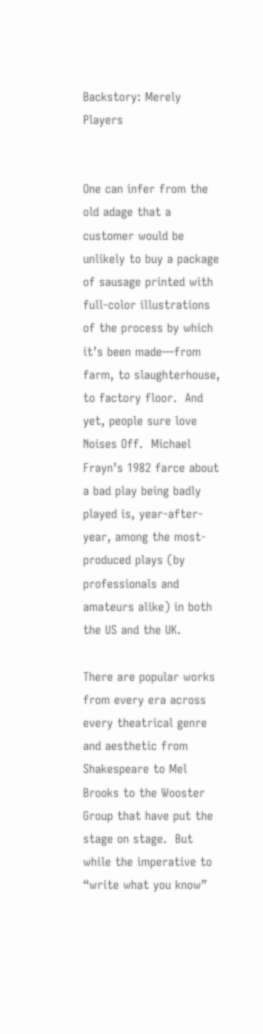Backstory: Merely Players


One can infer from the old adage that a customer would be unlikely to buy a package of sausage printed with full-color illustrations of the process by which it’s been made—from farm, to slaughterhouse, to factory floor.  And yet, people sure love Noises Off.  Michael Frayn’s 1982 farce about a bad play being badly played is, year-after-year, among the most-produced plays (by professionals and amateurs alike) in both the US and the UK.

There are popular works from every era across every theatrical genre and aesthetic from Shakespeare to Mel Brooks to the Wooster Group that have put the stage on stage.  But while the imperative to “write what you know”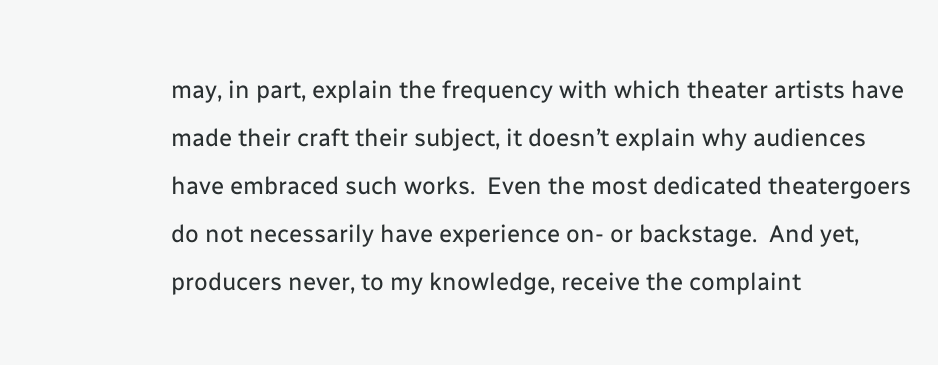may, in part, explain the frequency with which theater artists have made their craft their subject, it doesn’t explain why audiences have embraced such works.  Even the most dedicated theatergoers do not necessarily have experience on- or backstage.  And yet, producers never, to my knowledge, receive the complaint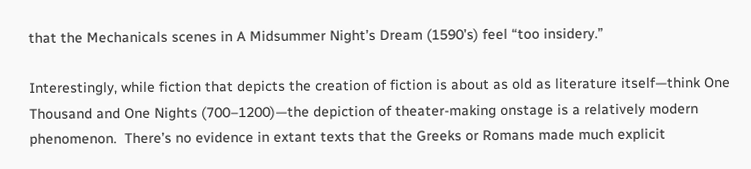that the Mechanicals scenes in A Midsummer Night’s Dream (1590’s) feel “too insidery.”

Interestingly, while fiction that depicts the creation of fiction is about as old as literature itself—think One Thousand and One Nights (700–1200)—the depiction of theater-making onstage is a relatively modern phenomenon.  There’s no evidence in extant texts that the Greeks or Romans made much explicit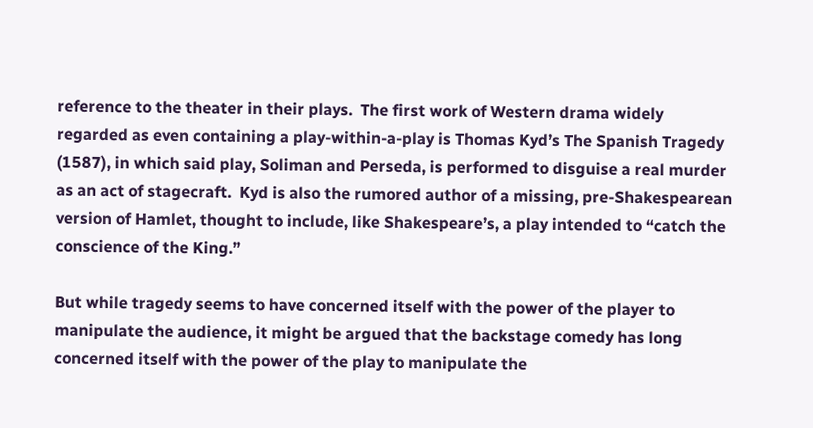reference to the theater in their plays.  The first work of Western drama widely regarded as even containing a play-within-a-play is Thomas Kyd’s The Spanish Tragedy (1587), in which said play, Soliman and Perseda, is performed to disguise a real murder as an act of stagecraft.  Kyd is also the rumored author of a missing, pre-Shakespearean version of Hamlet, thought to include, like Shakespeare’s, a play intended to “catch the conscience of the King.”

But while tragedy seems to have concerned itself with the power of the player to manipulate the audience, it might be argued that the backstage comedy has long concerned itself with the power of the play to manipulate the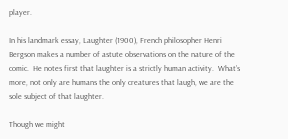player.

In his landmark essay, Laughter (1900), French philosopher Henri Bergson makes a number of astute observations on the nature of the comic.  He notes first that laughter is a strictly human activity.  What’s more, not only are humans the only creatures that laugh, we are the sole subject of that laughter.

Though we might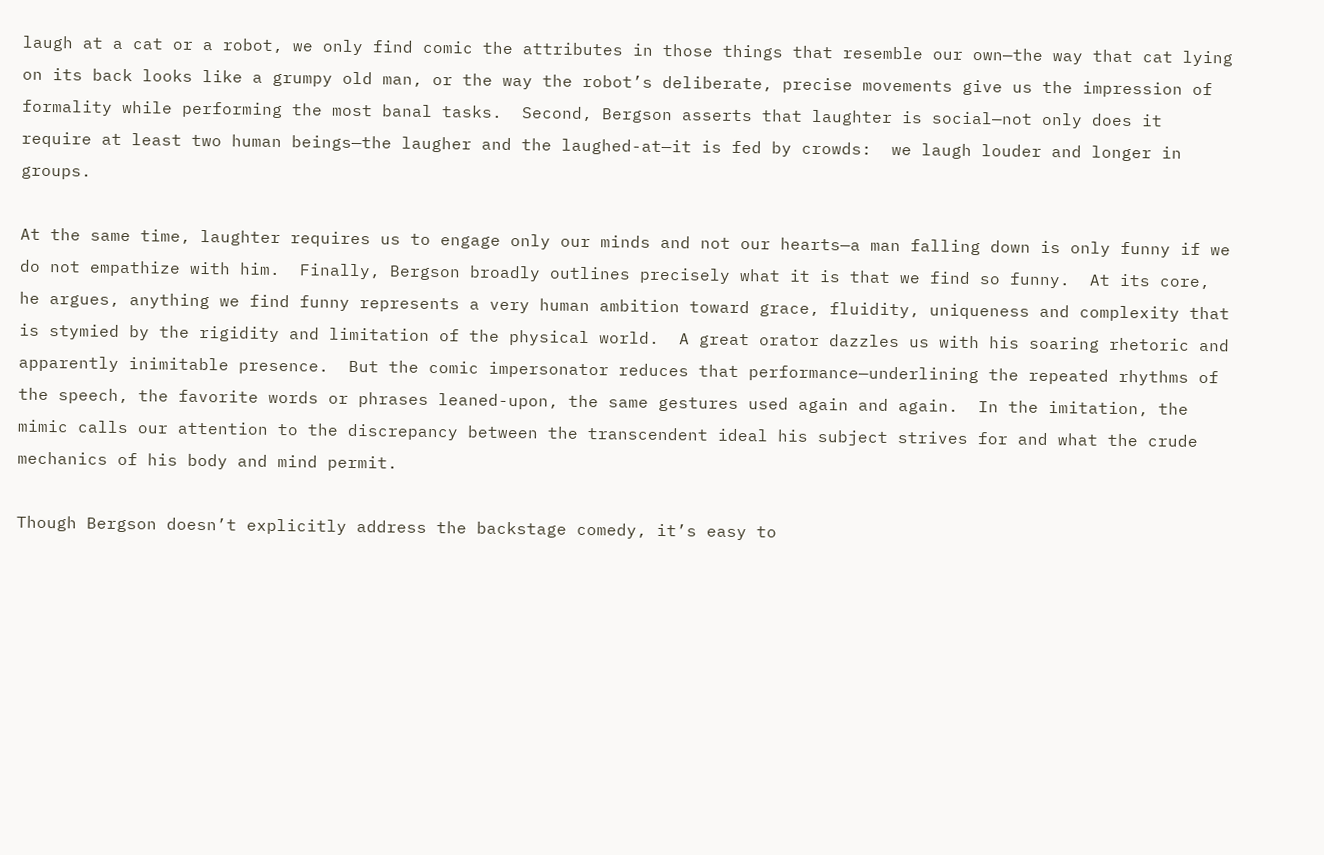laugh at a cat or a robot, we only find comic the attributes in those things that resemble our own—the way that cat lying on its back looks like a grumpy old man, or the way the robot’s deliberate, precise movements give us the impression of formality while performing the most banal tasks.  Second, Bergson asserts that laughter is social—not only does it require at least two human beings—the laugher and the laughed-at—it is fed by crowds:  we laugh louder and longer in groups.

At the same time, laughter requires us to engage only our minds and not our hearts—a man falling down is only funny if we do not empathize with him.  Finally, Bergson broadly outlines precisely what it is that we find so funny.  At its core, he argues, anything we find funny represents a very human ambition toward grace, fluidity, uniqueness and complexity that is stymied by the rigidity and limitation of the physical world.  A great orator dazzles us with his soaring rhetoric and apparently inimitable presence.  But the comic impersonator reduces that performance—underlining the repeated rhythms of the speech, the favorite words or phrases leaned-upon, the same gestures used again and again.  In the imitation, the mimic calls our attention to the discrepancy between the transcendent ideal his subject strives for and what the crude mechanics of his body and mind permit.

Though Bergson doesn’t explicitly address the backstage comedy, it’s easy to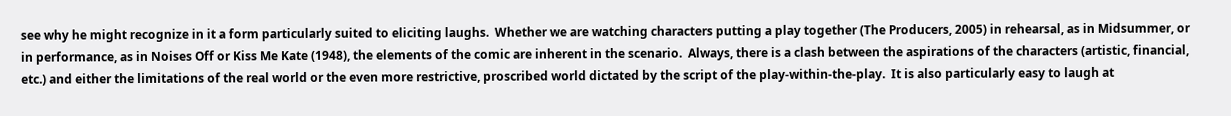see why he might recognize in it a form particularly suited to eliciting laughs.  Whether we are watching characters putting a play together (The Producers, 2005) in rehearsal, as in Midsummer, or in performance, as in Noises Off or Kiss Me Kate (1948), the elements of the comic are inherent in the scenario.  Always, there is a clash between the aspirations of the characters (artistic, financial, etc.) and either the limitations of the real world or the even more restrictive, proscribed world dictated by the script of the play-within-the-play.  It is also particularly easy to laugh at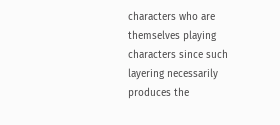characters who are themselves playing characters since such layering necessarily produces the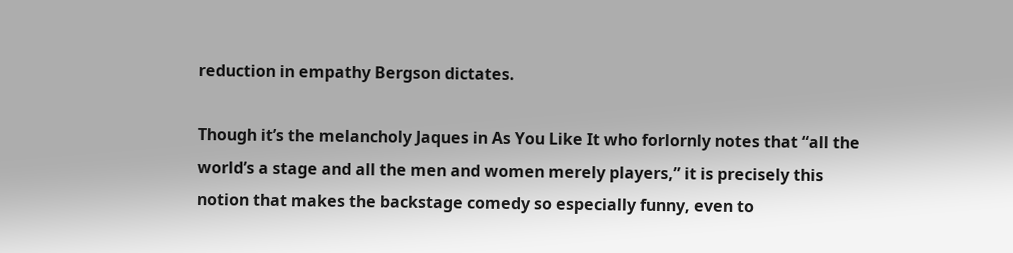reduction in empathy Bergson dictates.

Though it’s the melancholy Jaques in As You Like It who forlornly notes that “all the world’s a stage and all the men and women merely players,” it is precisely this notion that makes the backstage comedy so especially funny, even to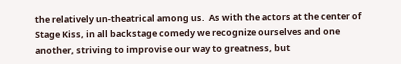the relatively un-theatrical among us.  As with the actors at the center of Stage Kiss, in all backstage comedy we recognize ourselves and one another, striving to improvise our way to greatness, but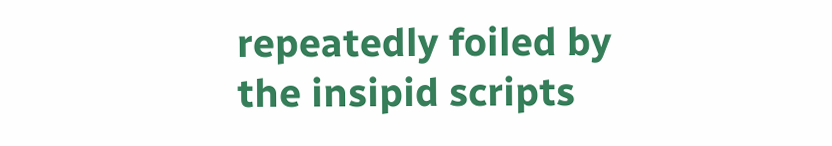repeatedly foiled by the insipid scripts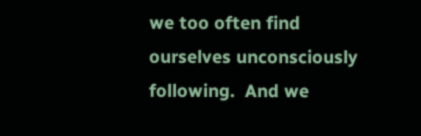we too often find ourselves unconsciously following.  And we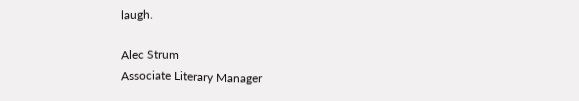laugh.

Alec Strum
Associate Literary Manager